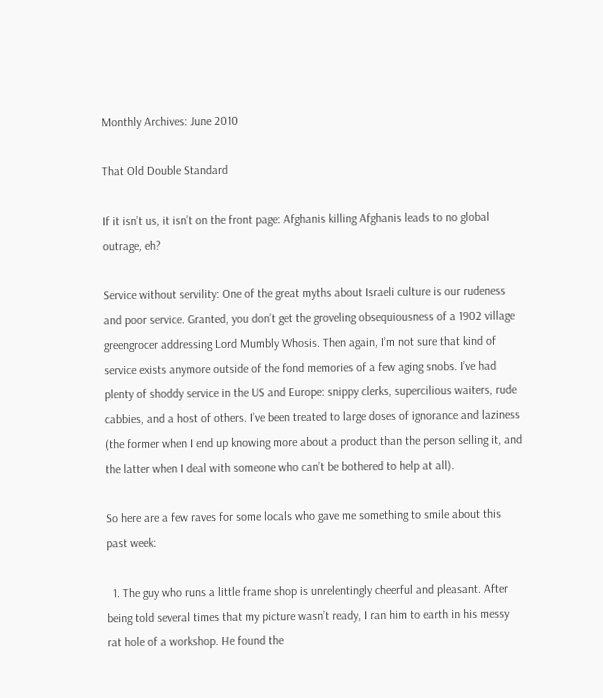Monthly Archives: June 2010

That Old Double Standard

If it isn’t us, it isn’t on the front page: Afghanis killing Afghanis leads to no global outrage, eh?

Service without servility: One of the great myths about Israeli culture is our rudeness and poor service. Granted, you don’t get the groveling obsequiousness of a 1902 village greengrocer addressing Lord Mumbly Whosis. Then again, I’m not sure that kind of service exists anymore outside of the fond memories of a few aging snobs. I’ve had plenty of shoddy service in the US and Europe: snippy clerks, supercilious waiters, rude cabbies, and a host of others. I’ve been treated to large doses of ignorance and laziness (the former when I end up knowing more about a product than the person selling it, and the latter when I deal with someone who can’t be bothered to help at all).

So here are a few raves for some locals who gave me something to smile about this past week:

  1. The guy who runs a little frame shop is unrelentingly cheerful and pleasant. After being told several times that my picture wasn’t ready, I ran him to earth in his messy rat hole of a workshop. He found the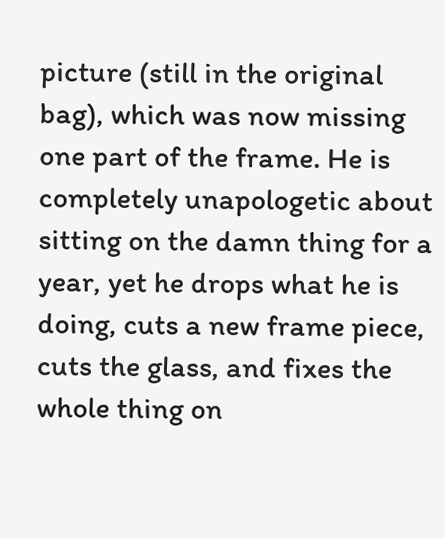picture (still in the original bag), which was now missing one part of the frame. He is completely unapologetic about sitting on the damn thing for a year, yet he drops what he is doing, cuts a new frame piece, cuts the glass, and fixes the whole thing on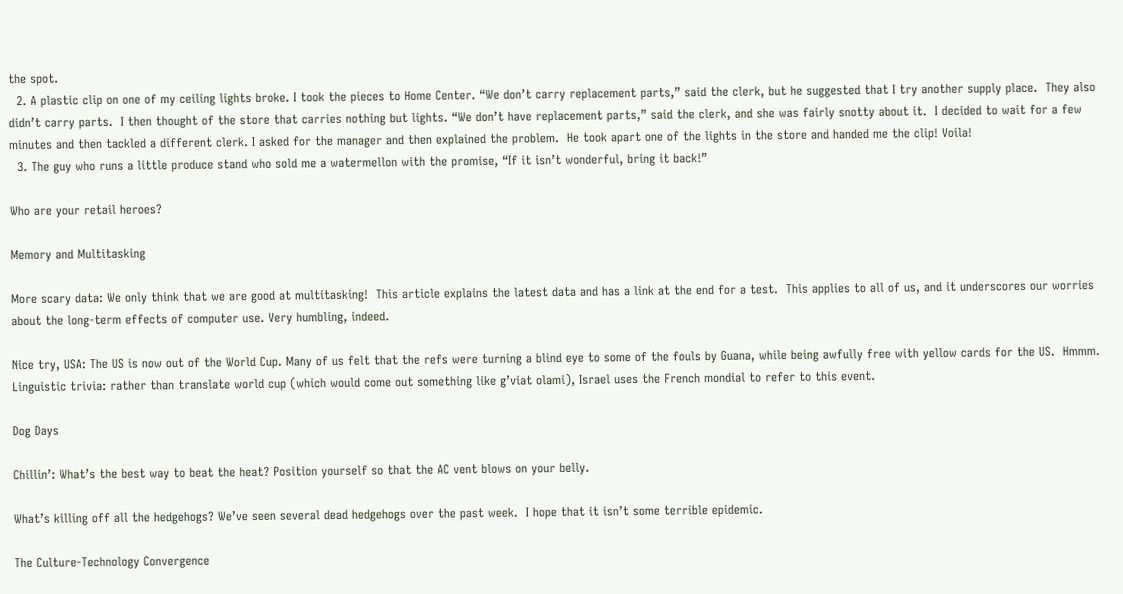the spot.
  2. A plastic clip on one of my ceiling lights broke. I took the pieces to Home Center. “We don’t carry replacement parts,” said the clerk, but he suggested that I try another supply place.  They also didn’t carry parts.  I then thought of the store that carries nothing but lights. “We don’t have replacement parts,” said the clerk, and she was fairly snotty about it.  I decided to wait for a few minutes and then tackled a different clerk. I asked for the manager and then explained the problem.  He took apart one of the lights in the store and handed me the clip! Voila!
  3. The guy who runs a little produce stand who sold me a watermellon with the promise, “If it isn’t wonderful, bring it back!”

Who are your retail heroes?

Memory and Multitasking

More scary data: We only think that we are good at multitasking!  This article explains the latest data and has a link at the end for a test.  This applies to all of us, and it underscores our worries about the long-term effects of computer use. Very humbling, indeed.

Nice try, USA: The US is now out of the World Cup. Many of us felt that the refs were turning a blind eye to some of the fouls by Guana, while being awfully free with yellow cards for the US.  Hmmm. Linguistic trivia: rather than translate world cup (which would come out something like g’viat olami), Israel uses the French mondial to refer to this event.

Dog Days

Chillin’: What’s the best way to beat the heat? Position yourself so that the AC vent blows on your belly.

What’s killing off all the hedgehogs? We’ve seen several dead hedgehogs over the past week.  I hope that it isn’t some terrible epidemic.

The Culture-Technology Convergence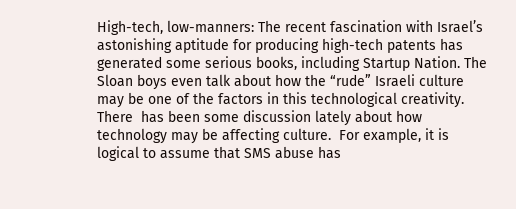High-tech, low-manners: The recent fascination with Israel’s astonishing aptitude for producing high-tech patents has generated some serious books, including Startup Nation. The Sloan boys even talk about how the “rude” Israeli culture may be one of the factors in this technological creativity. There  has been some discussion lately about how technology may be affecting culture.  For example, it is logical to assume that SMS abuse has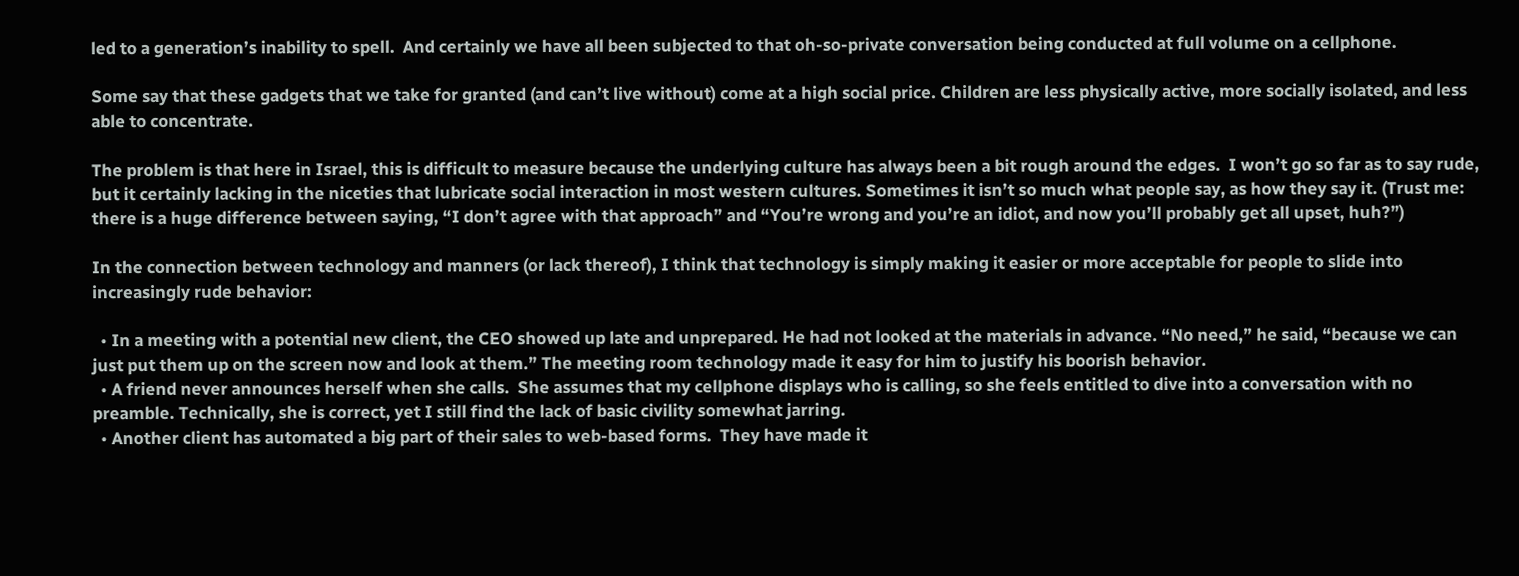led to a generation’s inability to spell.  And certainly we have all been subjected to that oh-so-private conversation being conducted at full volume on a cellphone.

Some say that these gadgets that we take for granted (and can’t live without) come at a high social price. Children are less physically active, more socially isolated, and less able to concentrate.

The problem is that here in Israel, this is difficult to measure because the underlying culture has always been a bit rough around the edges.  I won’t go so far as to say rude, but it certainly lacking in the niceties that lubricate social interaction in most western cultures. Sometimes it isn’t so much what people say, as how they say it. (Trust me: there is a huge difference between saying, “I don’t agree with that approach” and “You’re wrong and you’re an idiot, and now you’ll probably get all upset, huh?”)

In the connection between technology and manners (or lack thereof), I think that technology is simply making it easier or more acceptable for people to slide into increasingly rude behavior:

  • In a meeting with a potential new client, the CEO showed up late and unprepared. He had not looked at the materials in advance. “No need,” he said, “because we can just put them up on the screen now and look at them.” The meeting room technology made it easy for him to justify his boorish behavior.
  • A friend never announces herself when she calls.  She assumes that my cellphone displays who is calling, so she feels entitled to dive into a conversation with no preamble. Technically, she is correct, yet I still find the lack of basic civility somewhat jarring.
  • Another client has automated a big part of their sales to web-based forms.  They have made it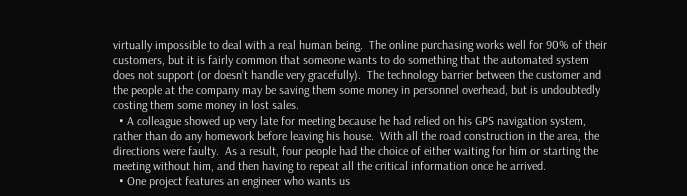virtually impossible to deal with a real human being.  The online purchasing works well for 90% of their customers, but it is fairly common that someone wants to do something that the automated system does not support (or doesn’t handle very gracefully).  The technology barrier between the customer and the people at the company may be saving them some money in personnel overhead, but is undoubtedly costing them some money in lost sales.
  • A colleague showed up very late for meeting because he had relied on his GPS navigation system, rather than do any homework before leaving his house.  With all the road construction in the area, the directions were faulty.  As a result, four people had the choice of either waiting for him or starting the meeting without him, and then having to repeat all the critical information once he arrived.
  • One project features an engineer who wants us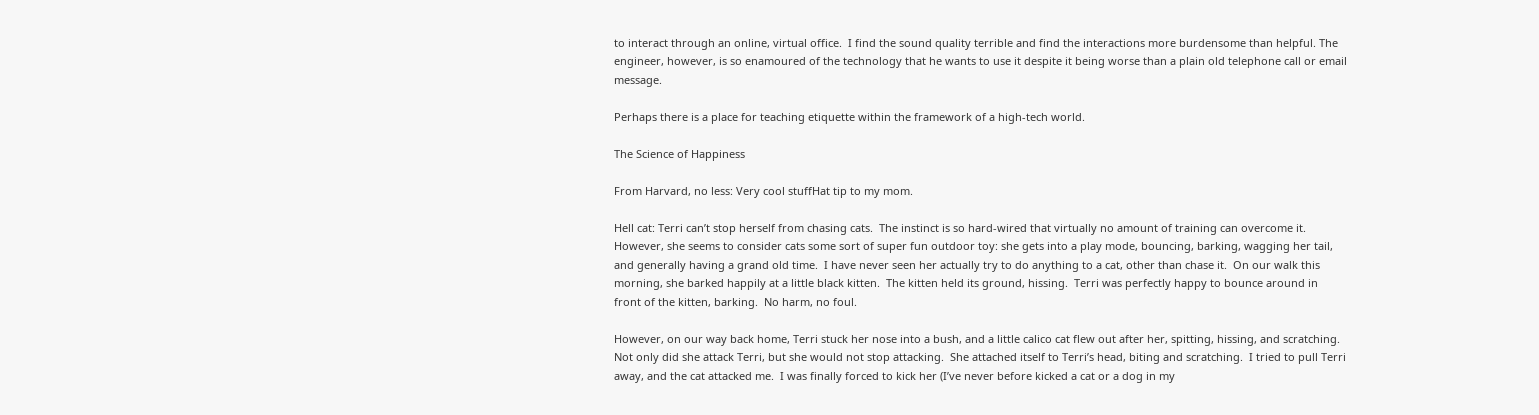to interact through an online, virtual office.  I find the sound quality terrible and find the interactions more burdensome than helpful. The engineer, however, is so enamoured of the technology that he wants to use it despite it being worse than a plain old telephone call or email message.

Perhaps there is a place for teaching etiquette within the framework of a high-tech world.

The Science of Happiness

From Harvard, no less: Very cool stuffHat tip to my mom.

Hell cat: Terri can’t stop herself from chasing cats.  The instinct is so hard-wired that virtually no amount of training can overcome it. However, she seems to consider cats some sort of super fun outdoor toy: she gets into a play mode, bouncing, barking, wagging her tail, and generally having a grand old time.  I have never seen her actually try to do anything to a cat, other than chase it.  On our walk this morning, she barked happily at a little black kitten.  The kitten held its ground, hissing.  Terri was perfectly happy to bounce around in front of the kitten, barking.  No harm, no foul.

However, on our way back home, Terri stuck her nose into a bush, and a little calico cat flew out after her, spitting, hissing, and scratching. Not only did she attack Terri, but she would not stop attacking.  She attached itself to Terri’s head, biting and scratching.  I tried to pull Terri away, and the cat attacked me.  I was finally forced to kick her (I’ve never before kicked a cat or a dog in my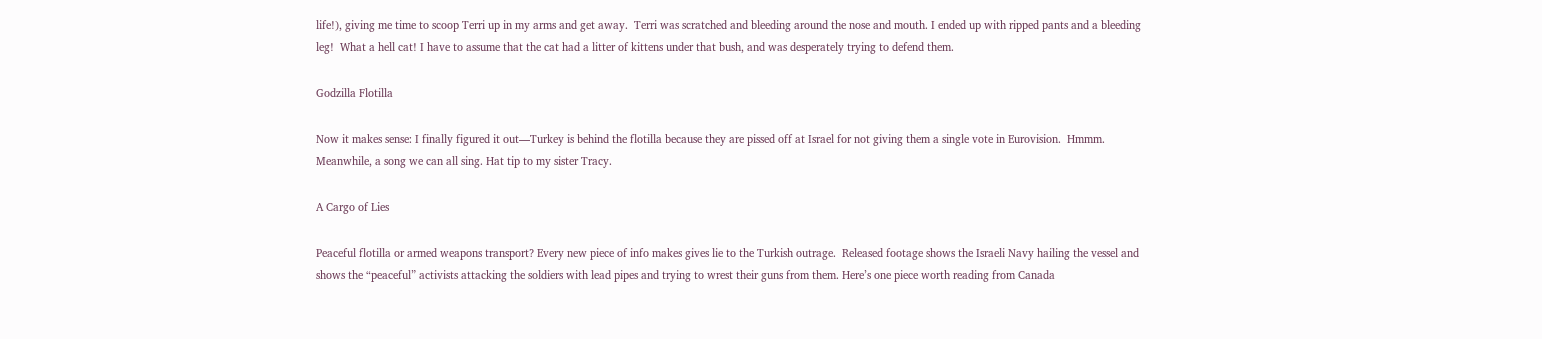life!), giving me time to scoop Terri up in my arms and get away.  Terri was scratched and bleeding around the nose and mouth. I ended up with ripped pants and a bleeding leg!  What a hell cat! I have to assume that the cat had a litter of kittens under that bush, and was desperately trying to defend them.

Godzilla Flotilla

Now it makes sense: I finally figured it out—Turkey is behind the flotilla because they are pissed off at Israel for not giving them a single vote in Eurovision.  Hmmm.  Meanwhile, a song we can all sing. Hat tip to my sister Tracy.

A Cargo of Lies

Peaceful flotilla or armed weapons transport? Every new piece of info makes gives lie to the Turkish outrage.  Released footage shows the Israeli Navy hailing the vessel and shows the “peaceful” activists attacking the soldiers with lead pipes and trying to wrest their guns from them. Here’s one piece worth reading from Canada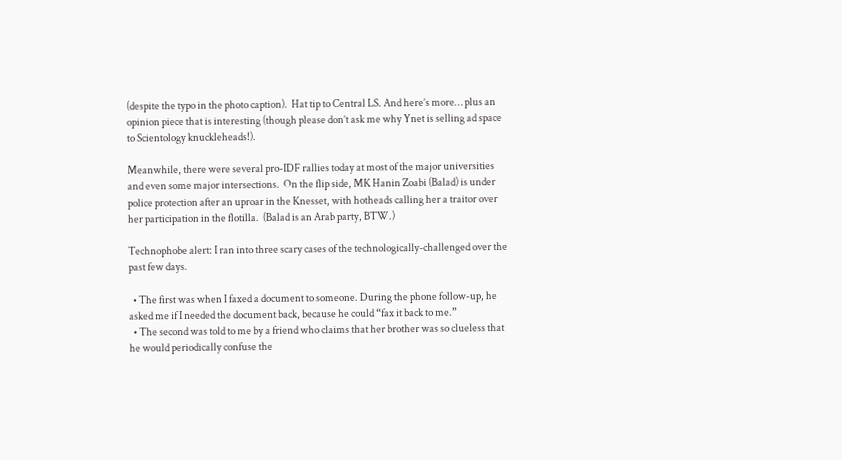(despite the typo in the photo caption).  Hat tip to Central LS. And here’s more… plus an opinion piece that is interesting (though please don’t ask me why Ynet is selling ad space to Scientology knuckleheads!).

Meanwhile, there were several pro-IDF rallies today at most of the major universities and even some major intersections.  On the flip side, MK Hanin Zoabi (Balad) is under police protection after an uproar in the Knesset, with hotheads calling her a traitor over her participation in the flotilla.  (Balad is an Arab party, BTW.)

Technophobe alert: I ran into three scary cases of the technologically-challenged over the past few days.

  • The first was when I faxed a document to someone. During the phone follow-up, he asked me if I needed the document back, because he could “fax it back to me.”
  • The second was told to me by a friend who claims that her brother was so clueless that he would periodically confuse the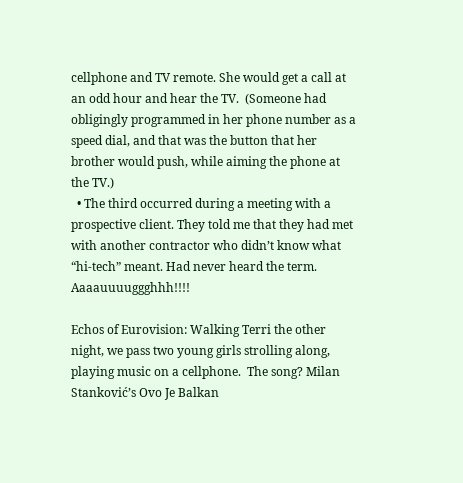cellphone and TV remote. She would get a call at an odd hour and hear the TV.  (Someone had obligingly programmed in her phone number as a speed dial, and that was the button that her brother would push, while aiming the phone at the TV.)
  • The third occurred during a meeting with a prospective client. They told me that they had met with another contractor who didn’t know what “hi-tech” meant. Had never heard the term. Aaaauuuuggghhh!!!!

Echos of Eurovision: Walking Terri the other night, we pass two young girls strolling along, playing music on a cellphone.  The song? Milan Stanković’s Ovo Je Balkan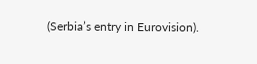(Serbia’s entry in Eurovision).